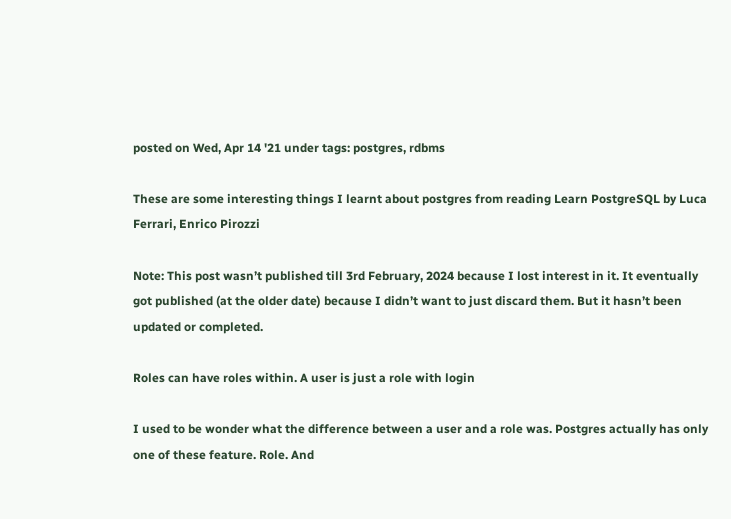posted on Wed, Apr 14 '21 under tags: postgres, rdbms

These are some interesting things I learnt about postgres from reading Learn PostgreSQL by Luca Ferrari, Enrico Pirozzi

Note: This post wasn’t published till 3rd February, 2024 because I lost interest in it. It eventually got published (at the older date) because I didn’t want to just discard them. But it hasn’t been updated or completed.

Roles can have roles within. A user is just a role with login

I used to be wonder what the difference between a user and a role was. Postgres actually has only one of these feature. Role. And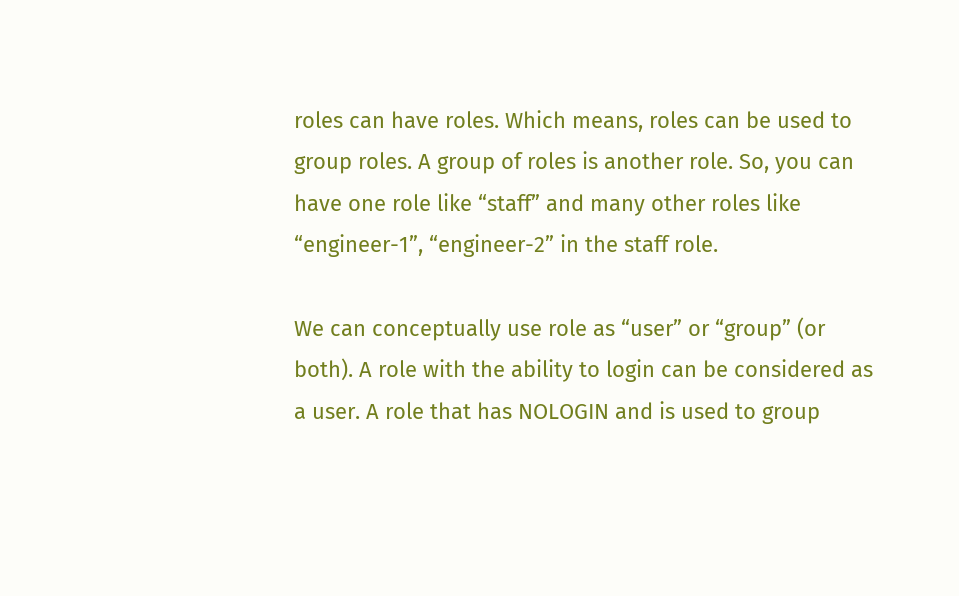roles can have roles. Which means, roles can be used to group roles. A group of roles is another role. So, you can have one role like “staff” and many other roles like “engineer-1”, “engineer-2” in the staff role.

We can conceptually use role as “user” or “group” (or both). A role with the ability to login can be considered as a user. A role that has NOLOGIN and is used to group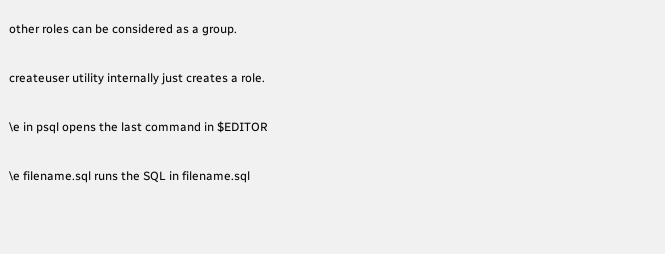other roles can be considered as a group.

createuser utility internally just creates a role.

\e in psql opens the last command in $EDITOR

\e filename.sql runs the SQL in filename.sql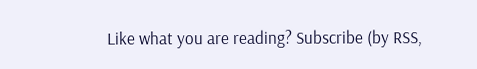Like what you are reading? Subscribe (by RSS,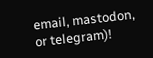email, mastodon, or telegram)!